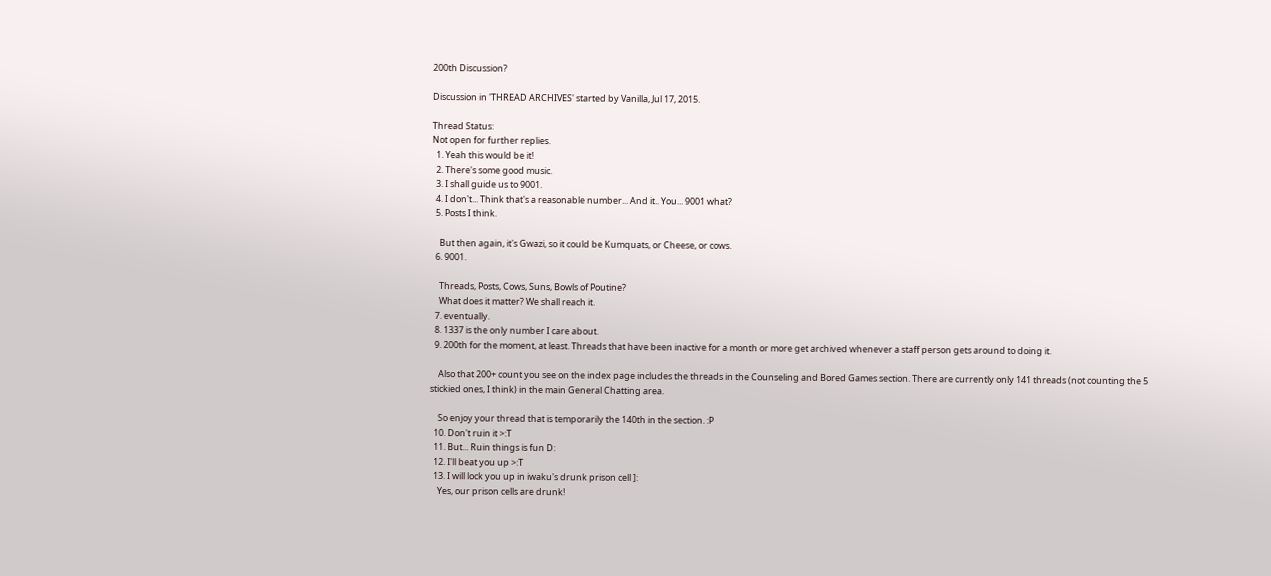200th Discussion?

Discussion in 'THREAD ARCHIVES' started by Vanilla, Jul 17, 2015.

Thread Status:
Not open for further replies.
  1. Yeah this would be it!
  2. There's some good music.
  3. I shall guide us to 9001.
  4. I don't... Think that's a reasonable number... And it.. You... 9001 what?
  5. Posts I think.

    But then again, it's Gwazi, so it could be Kumquats, or Cheese, or cows.
  6. 9001.

    Threads, Posts, Cows, Suns, Bowls of Poutine?
    What does it matter? We shall reach it.
  7. eventually.
  8. 1337 is the only number I care about.
  9. 200th for the moment, at least. Threads that have been inactive for a month or more get archived whenever a staff person gets around to doing it.

    Also that 200+ count you see on the index page includes the threads in the Counseling and Bored Games section. There are currently only 141 threads (not counting the 5 stickied ones, I think) in the main General Chatting area.

    So enjoy your thread that is temporarily the 140th in the section. :P
  10. Don't ruin it >:T
  11. But... Ruin things is fun D:
  12. I'll beat you up >:T
  13. I will lock you up in iwaku's drunk prison cell ]:
    Yes, our prison cells are drunk!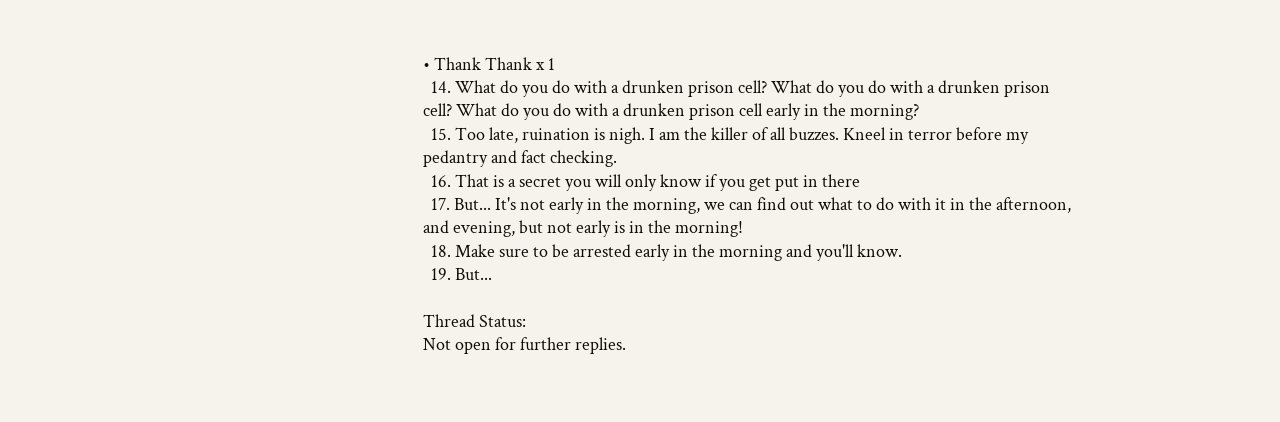• Thank Thank x 1
  14. What do you do with a drunken prison cell? What do you do with a drunken prison cell? What do you do with a drunken prison cell early in the morning?
  15. Too late, ruination is nigh. I am the killer of all buzzes. Kneel in terror before my pedantry and fact checking.
  16. That is a secret you will only know if you get put in there
  17. But... It's not early in the morning, we can find out what to do with it in the afternoon, and evening, but not early is in the morning!
  18. Make sure to be arrested early in the morning and you'll know.
  19. But...

Thread Status:
Not open for further replies.